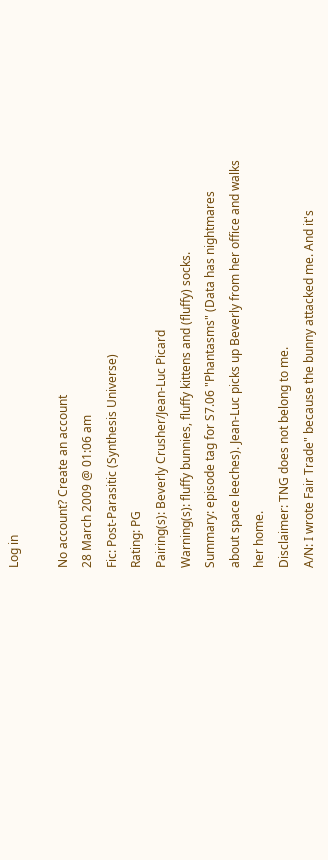Log in

No account? Create an account
28 March 2009 @ 01:06 am
Fic: Post-Parasitic (Synthesis Universe)
Rating: PG
Pairing(s): Beverly Crusher/Jean-Luc Picard
Warning(s): fluffy bunnies, fluffy kittens and (fluffy) socks.
Summary: episode tag for S7.06 "Phantasms" (Data has nightmares about space leeches). Jean-Luc picks up Beverly from her office and walks her home.
Disclaimer: TNG does not belong to me.
A/N: I wrote Fair Trade" because the bunny attacked me. And it's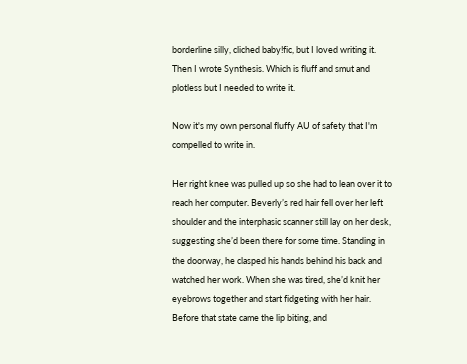borderline silly, cliched baby!fic, but I loved writing it. Then I wrote Synthesis. Which is fluff and smut and plotless but I needed to write it.

Now it's my own personal fluffy AU of safety that I'm compelled to write in.

Her right knee was pulled up so she had to lean over it to reach her computer. Beverly’s red hair fell over her left shoulder and the interphasic scanner still lay on her desk, suggesting she’d been there for some time. Standing in the doorway, he clasped his hands behind his back and watched her work. When she was tired, she’d knit her eyebrows together and start fidgeting with her hair. Before that state came the lip biting, and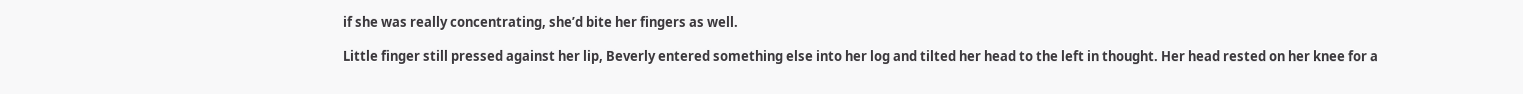if she was really concentrating, she’d bite her fingers as well.

Little finger still pressed against her lip, Beverly entered something else into her log and tilted her head to the left in thought. Her head rested on her knee for a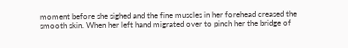moment before she sighed and the fine muscles in her forehead creased the smooth skin. When her left hand migrated over to pinch her the bridge of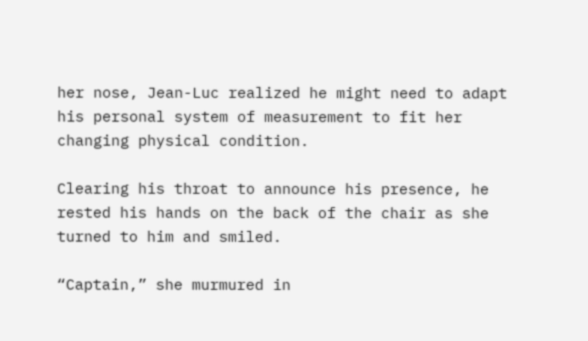her nose, Jean-Luc realized he might need to adapt his personal system of measurement to fit her changing physical condition.

Clearing his throat to announce his presence, he rested his hands on the back of the chair as she turned to him and smiled.

“Captain,” she murmured in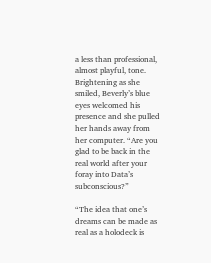a less than professional, almost playful, tone. Brightening as she smiled, Beverly’s blue eyes welcomed his presence and she pulled her hands away from her computer. “Are you glad to be back in the real world after your foray into Data’s subconscious?”

“The idea that one’s dreams can be made as real as a holodeck is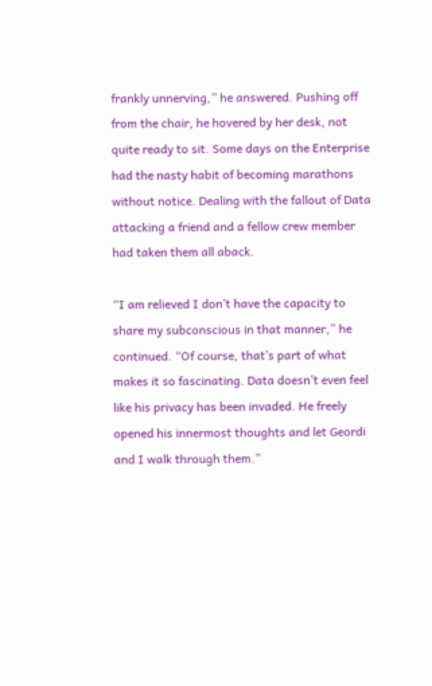frankly unnerving,” he answered. Pushing off from the chair, he hovered by her desk, not quite ready to sit. Some days on the Enterprise had the nasty habit of becoming marathons without notice. Dealing with the fallout of Data attacking a friend and a fellow crew member had taken them all aback.

“I am relieved I don’t have the capacity to share my subconscious in that manner,” he continued. “Of course, that’s part of what makes it so fascinating. Data doesn’t even feel like his privacy has been invaded. He freely opened his innermost thoughts and let Geordi and I walk through them.”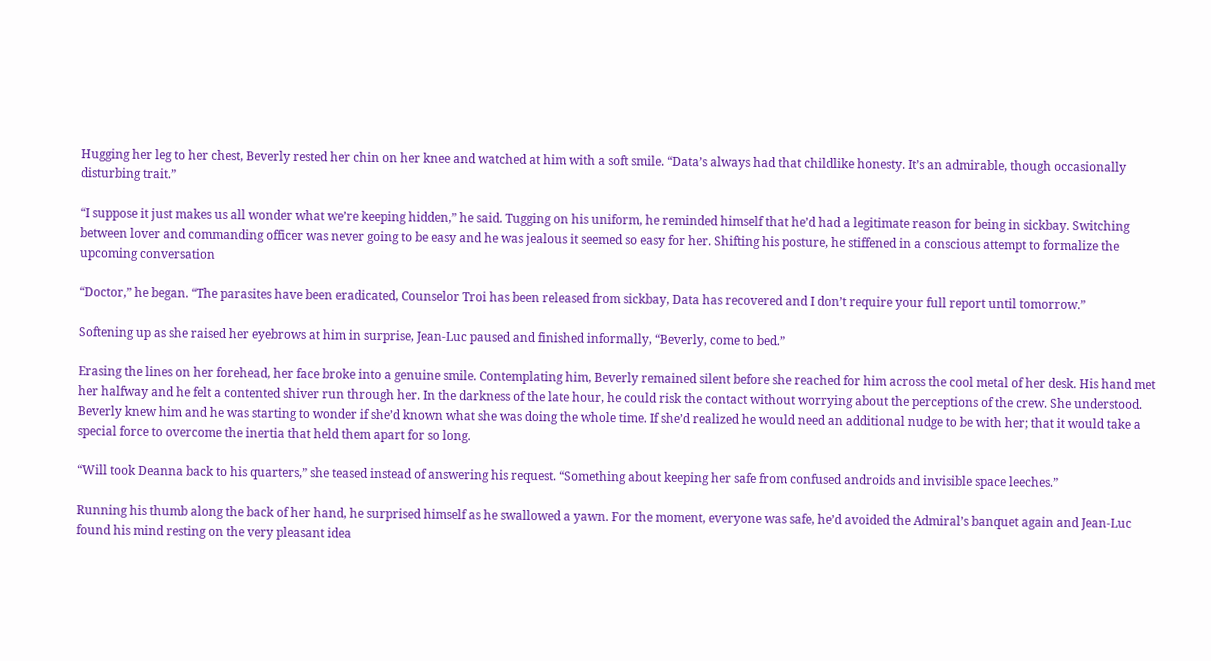Hugging her leg to her chest, Beverly rested her chin on her knee and watched at him with a soft smile. “Data’s always had that childlike honesty. It’s an admirable, though occasionally disturbing trait.”

“I suppose it just makes us all wonder what we’re keeping hidden,” he said. Tugging on his uniform, he reminded himself that he’d had a legitimate reason for being in sickbay. Switching between lover and commanding officer was never going to be easy and he was jealous it seemed so easy for her. Shifting his posture, he stiffened in a conscious attempt to formalize the upcoming conversation

“Doctor,” he began. “The parasites have been eradicated, Counselor Troi has been released from sickbay, Data has recovered and I don’t require your full report until tomorrow.”

Softening up as she raised her eyebrows at him in surprise, Jean-Luc paused and finished informally, “Beverly, come to bed.”

Erasing the lines on her forehead, her face broke into a genuine smile. Contemplating him, Beverly remained silent before she reached for him across the cool metal of her desk. His hand met her halfway and he felt a contented shiver run through her. In the darkness of the late hour, he could risk the contact without worrying about the perceptions of the crew. She understood. Beverly knew him and he was starting to wonder if she’d known what she was doing the whole time. If she’d realized he would need an additional nudge to be with her; that it would take a special force to overcome the inertia that held them apart for so long.

“Will took Deanna back to his quarters,” she teased instead of answering his request. “Something about keeping her safe from confused androids and invisible space leeches.”

Running his thumb along the back of her hand, he surprised himself as he swallowed a yawn. For the moment, everyone was safe, he’d avoided the Admiral’s banquet again and Jean-Luc found his mind resting on the very pleasant idea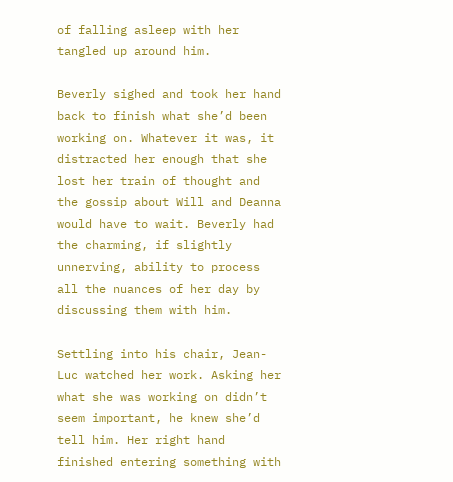of falling asleep with her tangled up around him.

Beverly sighed and took her hand back to finish what she’d been working on. Whatever it was, it distracted her enough that she lost her train of thought and the gossip about Will and Deanna would have to wait. Beverly had the charming, if slightly unnerving, ability to process all the nuances of her day by discussing them with him.

Settling into his chair, Jean-Luc watched her work. Asking her what she was working on didn’t seem important, he knew she’d tell him. Her right hand finished entering something with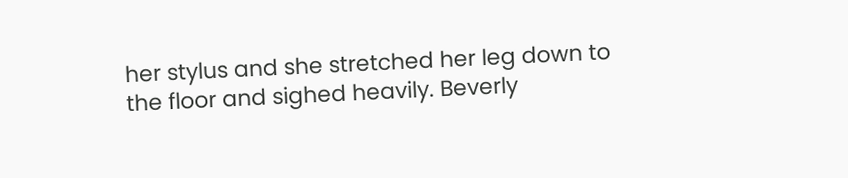her stylus and she stretched her leg down to the floor and sighed heavily. Beverly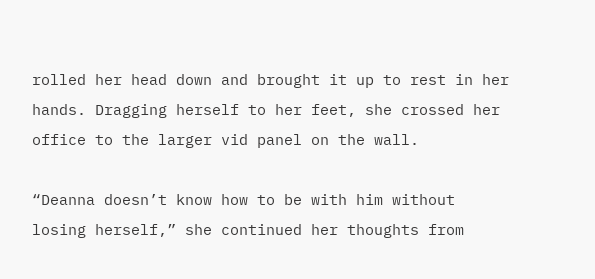rolled her head down and brought it up to rest in her hands. Dragging herself to her feet, she crossed her office to the larger vid panel on the wall.

“Deanna doesn’t know how to be with him without losing herself,” she continued her thoughts from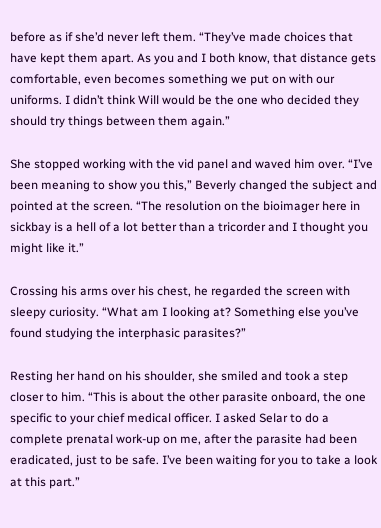before as if she’d never left them. “They’ve made choices that have kept them apart. As you and I both know, that distance gets comfortable, even becomes something we put on with our uniforms. I didn’t think Will would be the one who decided they should try things between them again.”

She stopped working with the vid panel and waved him over. “I’ve been meaning to show you this,” Beverly changed the subject and pointed at the screen. “The resolution on the bioimager here in sickbay is a hell of a lot better than a tricorder and I thought you might like it.”

Crossing his arms over his chest, he regarded the screen with sleepy curiosity. “What am I looking at? Something else you’ve found studying the interphasic parasites?”

Resting her hand on his shoulder, she smiled and took a step closer to him. “This is about the other parasite onboard, the one specific to your chief medical officer. I asked Selar to do a complete prenatal work-up on me, after the parasite had been eradicated, just to be safe. I’ve been waiting for you to take a look at this part.”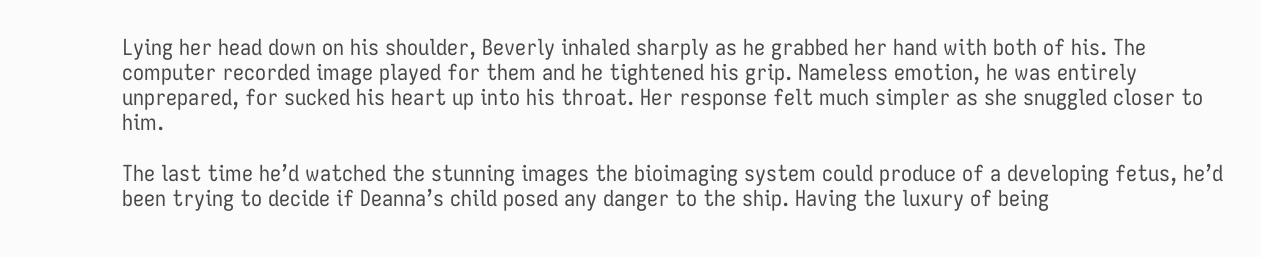Lying her head down on his shoulder, Beverly inhaled sharply as he grabbed her hand with both of his. The computer recorded image played for them and he tightened his grip. Nameless emotion, he was entirely unprepared, for sucked his heart up into his throat. Her response felt much simpler as she snuggled closer to him.

The last time he’d watched the stunning images the bioimaging system could produce of a developing fetus, he’d been trying to decide if Deanna’s child posed any danger to the ship. Having the luxury of being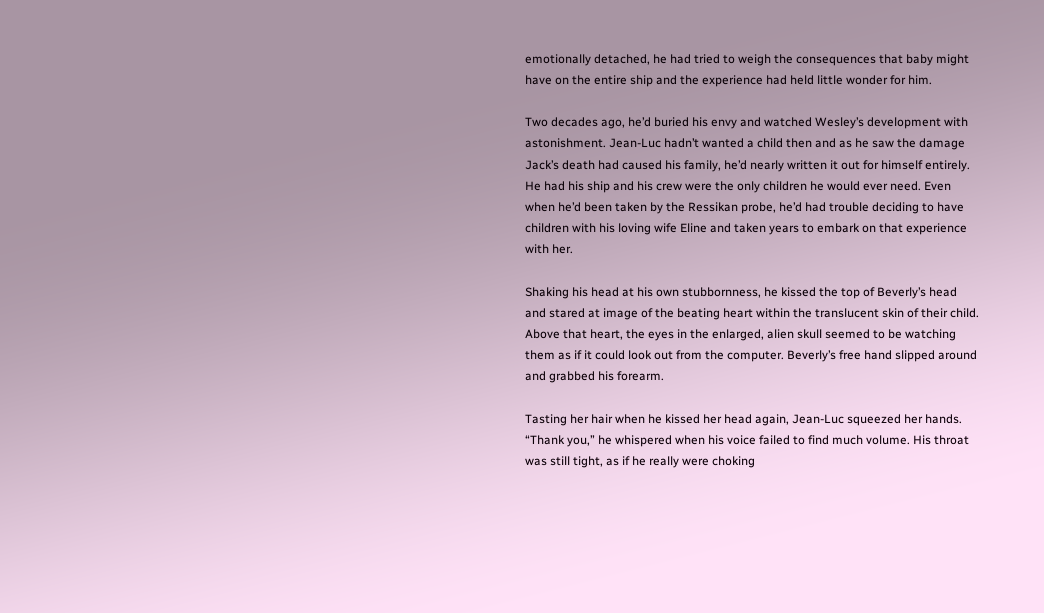emotionally detached, he had tried to weigh the consequences that baby might have on the entire ship and the experience had held little wonder for him.

Two decades ago, he’d buried his envy and watched Wesley’s development with astonishment. Jean-Luc hadn’t wanted a child then and as he saw the damage Jack’s death had caused his family, he’d nearly written it out for himself entirely. He had his ship and his crew were the only children he would ever need. Even when he’d been taken by the Ressikan probe, he’d had trouble deciding to have children with his loving wife Eline and taken years to embark on that experience with her.

Shaking his head at his own stubbornness, he kissed the top of Beverly’s head and stared at image of the beating heart within the translucent skin of their child. Above that heart, the eyes in the enlarged, alien skull seemed to be watching them as if it could look out from the computer. Beverly’s free hand slipped around and grabbed his forearm.

Tasting her hair when he kissed her head again, Jean-Luc squeezed her hands. “Thank you,” he whispered when his voice failed to find much volume. His throat was still tight, as if he really were choking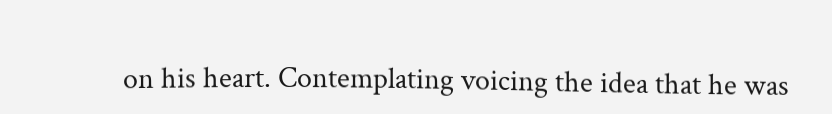on his heart. Contemplating voicing the idea that he was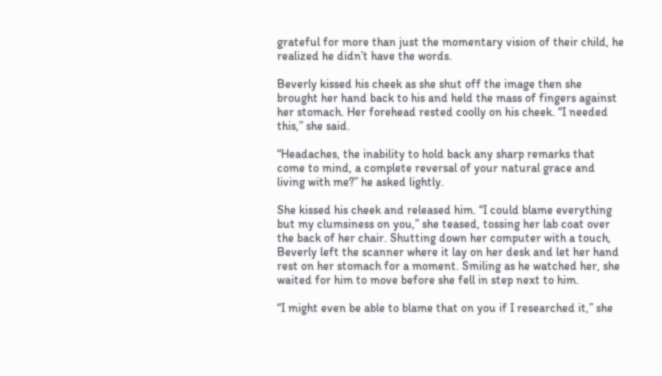grateful for more than just the momentary vision of their child, he realized he didn’t have the words.

Beverly kissed his cheek as she shut off the image then she brought her hand back to his and held the mass of fingers against her stomach. Her forehead rested coolly on his cheek. “I needed this,” she said.

“Headaches, the inability to hold back any sharp remarks that come to mind, a complete reversal of your natural grace and living with me?” he asked lightly.

She kissed his cheek and released him. “I could blame everything but my clumsiness on you,” she teased, tossing her lab coat over the back of her chair. Shutting down her computer with a touch, Beverly left the scanner where it lay on her desk and let her hand rest on her stomach for a moment. Smiling as he watched her, she waited for him to move before she fell in step next to him.

“I might even be able to blame that on you if I researched it,” she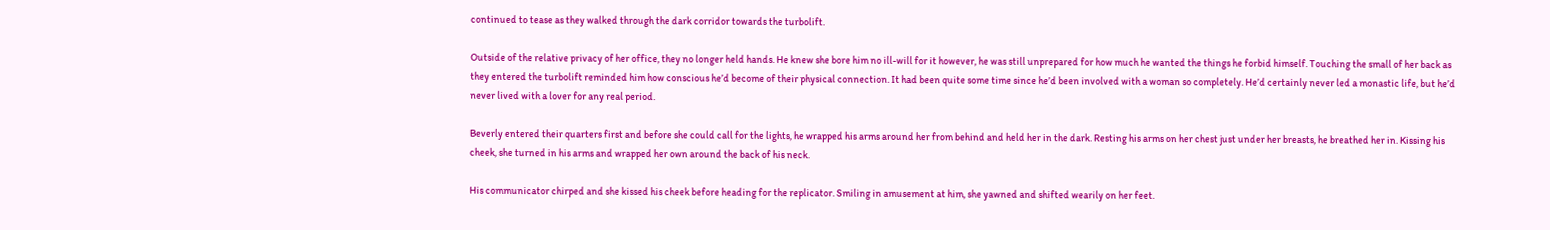continued to tease as they walked through the dark corridor towards the turbolift.

Outside of the relative privacy of her office, they no longer held hands. He knew she bore him no ill-will for it however, he was still unprepared for how much he wanted the things he forbid himself. Touching the small of her back as they entered the turbolift reminded him how conscious he’d become of their physical connection. It had been quite some time since he’d been involved with a woman so completely. He’d certainly never led a monastic life, but he’d never lived with a lover for any real period.

Beverly entered their quarters first and before she could call for the lights, he wrapped his arms around her from behind and held her in the dark. Resting his arms on her chest just under her breasts, he breathed her in. Kissing his cheek, she turned in his arms and wrapped her own around the back of his neck.

His communicator chirped and she kissed his cheek before heading for the replicator. Smiling in amusement at him, she yawned and shifted wearily on her feet.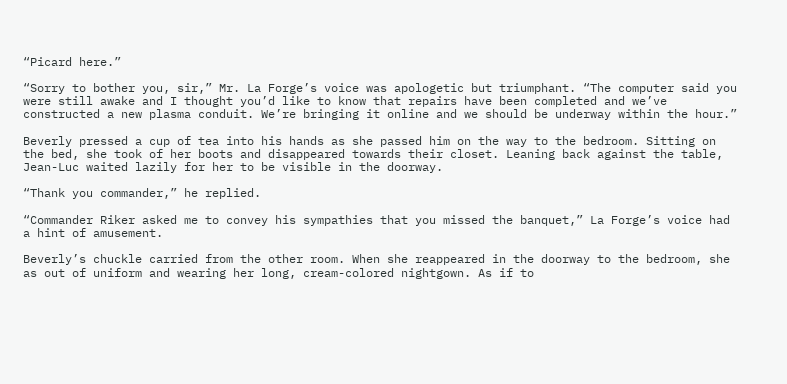“Picard here.”

“Sorry to bother you, sir,” Mr. La Forge’s voice was apologetic but triumphant. “The computer said you were still awake and I thought you’d like to know that repairs have been completed and we’ve constructed a new plasma conduit. We’re bringing it online and we should be underway within the hour.”

Beverly pressed a cup of tea into his hands as she passed him on the way to the bedroom. Sitting on the bed, she took of her boots and disappeared towards their closet. Leaning back against the table, Jean-Luc waited lazily for her to be visible in the doorway.

“Thank you commander,” he replied.

“Commander Riker asked me to convey his sympathies that you missed the banquet,” La Forge’s voice had a hint of amusement.

Beverly’s chuckle carried from the other room. When she reappeared in the doorway to the bedroom, she as out of uniform and wearing her long, cream-colored nightgown. As if to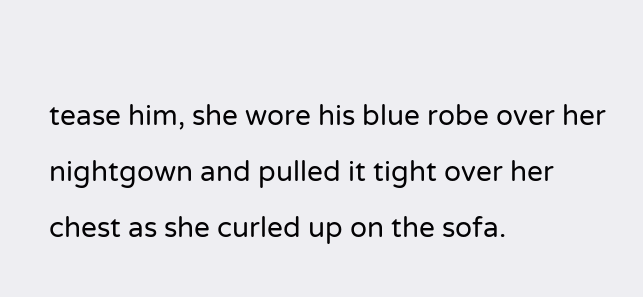tease him, she wore his blue robe over her nightgown and pulled it tight over her chest as she curled up on the sofa.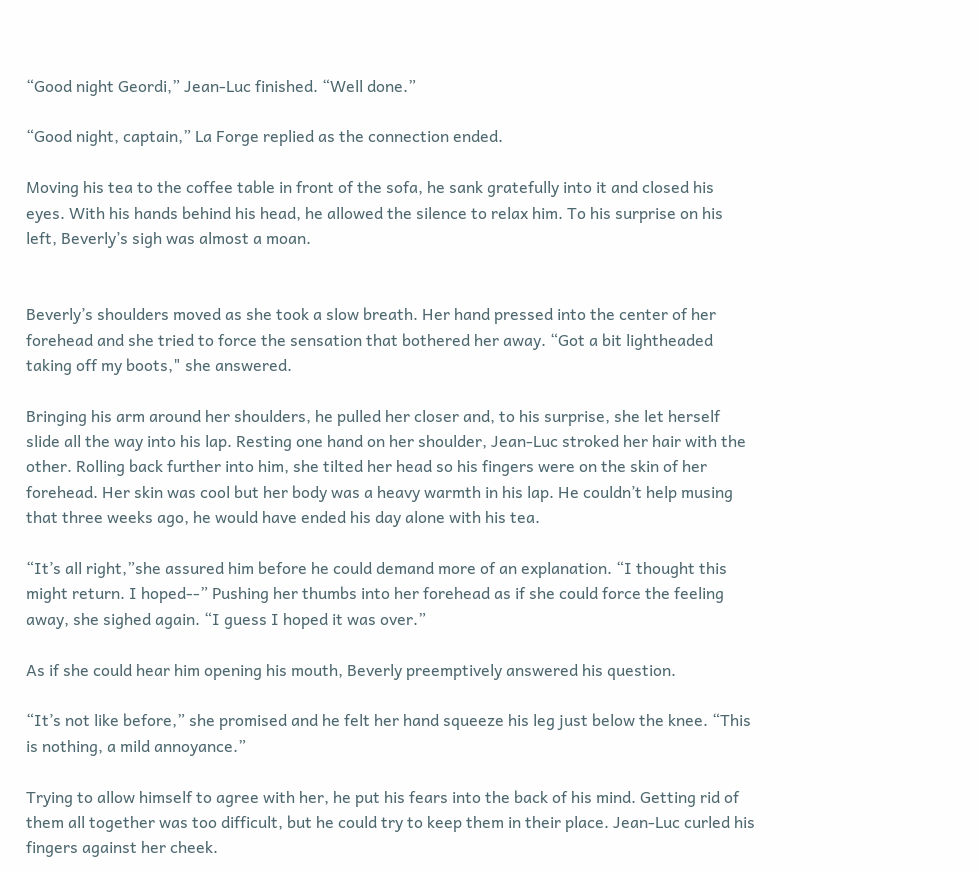“Good night Geordi,” Jean-Luc finished. “Well done.”

“Good night, captain,” La Forge replied as the connection ended.

Moving his tea to the coffee table in front of the sofa, he sank gratefully into it and closed his eyes. With his hands behind his head, he allowed the silence to relax him. To his surprise on his left, Beverly’s sigh was almost a moan.


Beverly’s shoulders moved as she took a slow breath. Her hand pressed into the center of her forehead and she tried to force the sensation that bothered her away. “Got a bit lightheaded taking off my boots," she answered.

Bringing his arm around her shoulders, he pulled her closer and, to his surprise, she let herself slide all the way into his lap. Resting one hand on her shoulder, Jean-Luc stroked her hair with the other. Rolling back further into him, she tilted her head so his fingers were on the skin of her forehead. Her skin was cool but her body was a heavy warmth in his lap. He couldn’t help musing that three weeks ago, he would have ended his day alone with his tea.

“It’s all right,”she assured him before he could demand more of an explanation. “I thought this might return. I hoped--” Pushing her thumbs into her forehead as if she could force the feeling away, she sighed again. “I guess I hoped it was over.”

As if she could hear him opening his mouth, Beverly preemptively answered his question.

“It’s not like before,” she promised and he felt her hand squeeze his leg just below the knee. “This is nothing, a mild annoyance.”

Trying to allow himself to agree with her, he put his fears into the back of his mind. Getting rid of them all together was too difficult, but he could try to keep them in their place. Jean-Luc curled his fingers against her cheek.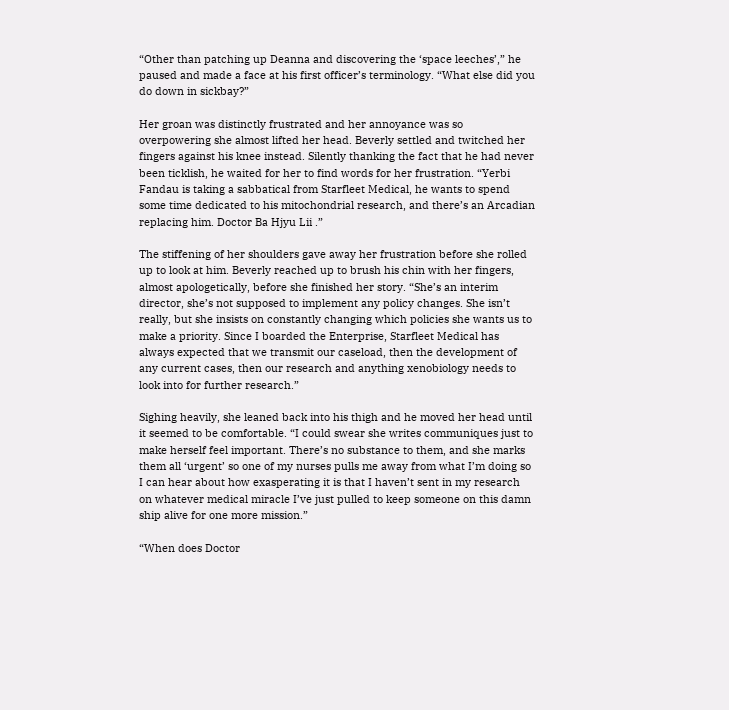“Other than patching up Deanna and discovering the ‘space leeches’,” he paused and made a face at his first officer’s terminology. “What else did you do down in sickbay?”

Her groan was distinctly frustrated and her annoyance was so overpowering she almost lifted her head. Beverly settled and twitched her fingers against his knee instead. Silently thanking the fact that he had never been ticklish, he waited for her to find words for her frustration. “Yerbi Fandau is taking a sabbatical from Starfleet Medical, he wants to spend some time dedicated to his mitochondrial research, and there’s an Arcadian replacing him. Doctor Ba Hjyu Lii .”

The stiffening of her shoulders gave away her frustration before she rolled up to look at him. Beverly reached up to brush his chin with her fingers, almost apologetically, before she finished her story. “She’s an interim director, she’s not supposed to implement any policy changes. She isn’t really, but she insists on constantly changing which policies she wants us to make a priority. Since I boarded the Enterprise, Starfleet Medical has always expected that we transmit our caseload, then the development of any current cases, then our research and anything xenobiology needs to look into for further research.”

Sighing heavily, she leaned back into his thigh and he moved her head until it seemed to be comfortable. “I could swear she writes communiques just to make herself feel important. There’s no substance to them, and she marks them all ‘urgent’ so one of my nurses pulls me away from what I’m doing so I can hear about how exasperating it is that I haven’t sent in my research on whatever medical miracle I’ve just pulled to keep someone on this damn ship alive for one more mission.”

“When does Doctor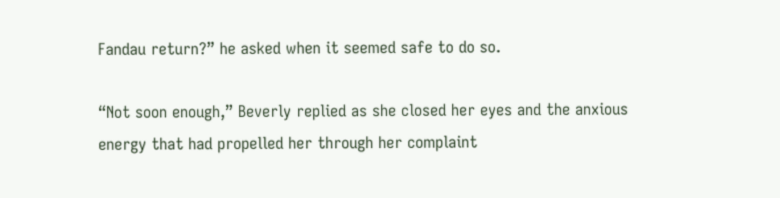Fandau return?” he asked when it seemed safe to do so.

“Not soon enough,” Beverly replied as she closed her eyes and the anxious energy that had propelled her through her complaint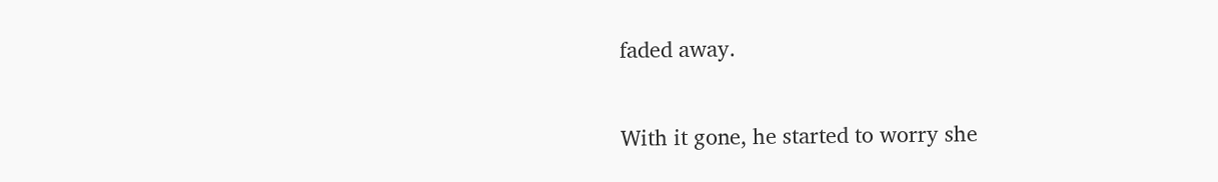faded away.

With it gone, he started to worry she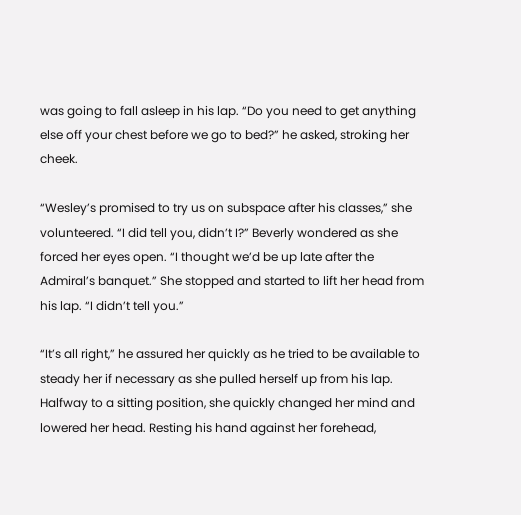was going to fall asleep in his lap. “Do you need to get anything else off your chest before we go to bed?” he asked, stroking her cheek.

“Wesley’s promised to try us on subspace after his classes,” she volunteered. “I did tell you, didn’t I?” Beverly wondered as she forced her eyes open. “I thought we’d be up late after the Admiral’s banquet.” She stopped and started to lift her head from his lap. “I didn’t tell you.”

“It’s all right,” he assured her quickly as he tried to be available to steady her if necessary as she pulled herself up from his lap. Halfway to a sitting position, she quickly changed her mind and lowered her head. Resting his hand against her forehead,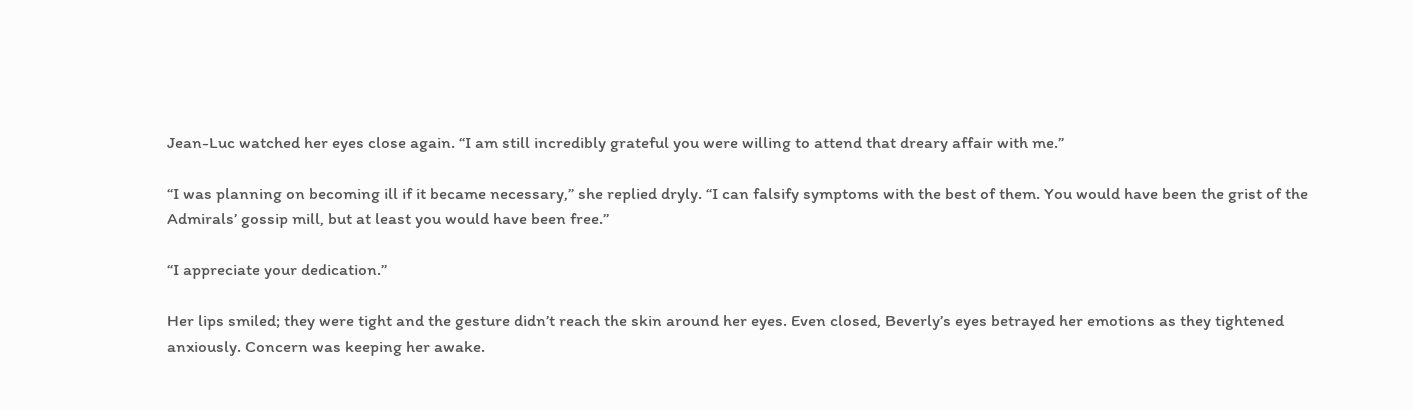Jean-Luc watched her eyes close again. “I am still incredibly grateful you were willing to attend that dreary affair with me.”

“I was planning on becoming ill if it became necessary,” she replied dryly. “I can falsify symptoms with the best of them. You would have been the grist of the Admirals’ gossip mill, but at least you would have been free.”

“I appreciate your dedication.”

Her lips smiled; they were tight and the gesture didn’t reach the skin around her eyes. Even closed, Beverly’s eyes betrayed her emotions as they tightened anxiously. Concern was keeping her awake.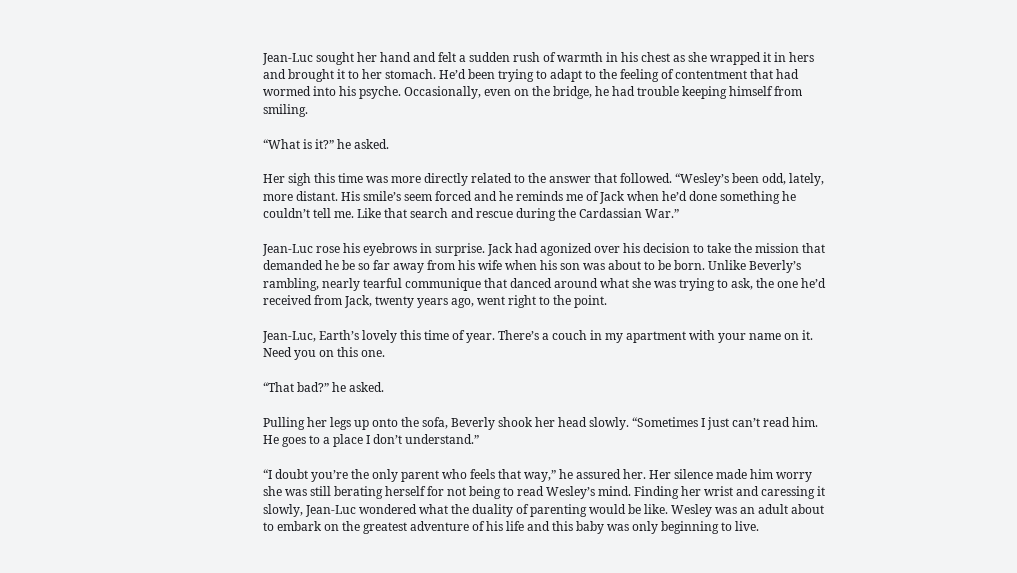Jean-Luc sought her hand and felt a sudden rush of warmth in his chest as she wrapped it in hers and brought it to her stomach. He’d been trying to adapt to the feeling of contentment that had wormed into his psyche. Occasionally, even on the bridge, he had trouble keeping himself from smiling.

“What is it?” he asked.

Her sigh this time was more directly related to the answer that followed. “Wesley’s been odd, lately, more distant. His smile’s seem forced and he reminds me of Jack when he’d done something he couldn’t tell me. Like that search and rescue during the Cardassian War.”

Jean-Luc rose his eyebrows in surprise. Jack had agonized over his decision to take the mission that demanded he be so far away from his wife when his son was about to be born. Unlike Beverly’s rambling, nearly tearful communique that danced around what she was trying to ask, the one he’d received from Jack, twenty years ago, went right to the point.

Jean-Luc, Earth’s lovely this time of year. There’s a couch in my apartment with your name on it. Need you on this one.

“That bad?” he asked.

Pulling her legs up onto the sofa, Beverly shook her head slowly. “Sometimes I just can’t read him. He goes to a place I don’t understand.”

“I doubt you’re the only parent who feels that way,” he assured her. Her silence made him worry she was still berating herself for not being to read Wesley’s mind. Finding her wrist and caressing it slowly, Jean-Luc wondered what the duality of parenting would be like. Wesley was an adult about to embark on the greatest adventure of his life and this baby was only beginning to live.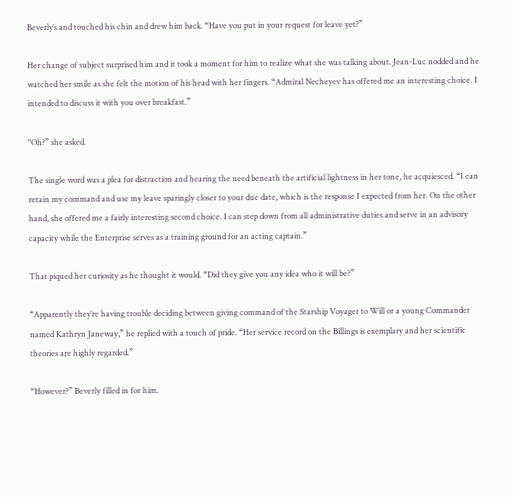Beverly’s and touched his chin and drew him back. “Have you put in your request for leave yet?”

Her change of subject surprised him and it took a moment for him to realize what she was talking about. Jean-Luc nodded and he watched her smile as she felt the motion of his head with her fingers. “Admiral Necheyev has offered me an interesting choice. I intended to discuss it with you over breakfast.”

"Oh?” she asked.

The single word was a plea for distraction and hearing the need beneath the artificial lightness in her tone, he acquiesced. “I can retain my command and use my leave sparingly closer to your due date, which is the response I expected from her. On the other hand, she offered me a fairly interesting second choice. I can step down from all administrative duties and serve in an advisory capacity while the Enterprise serves as a training ground for an acting captain.”

That piqued her curiosity as he thought it would. “Did they give you any idea who it will be?”

“Apparently they’re having trouble deciding between giving command of the Starship Voyager to Will or a young Commander named Kathryn Janeway,” he replied with a touch of pride. “Her service record on the Billings is exemplary and her scientific theories are highly regarded.”

“However?” Beverly filled in for him.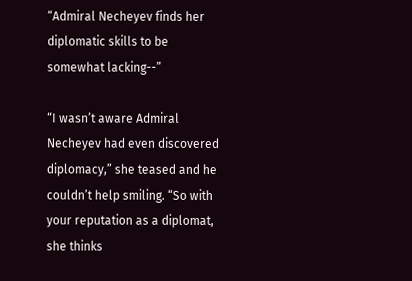“Admiral Necheyev finds her diplomatic skills to be somewhat lacking--”

“I wasn’t aware Admiral Necheyev had even discovered diplomacy,” she teased and he couldn’t help smiling. “So with your reputation as a diplomat, she thinks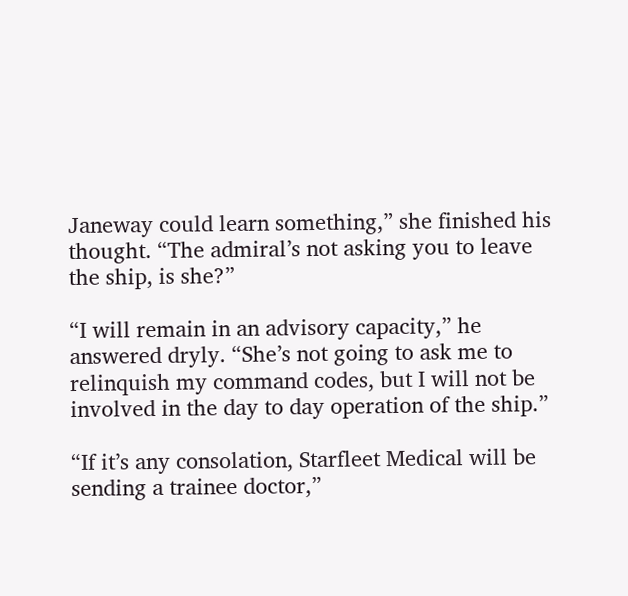Janeway could learn something,” she finished his thought. “The admiral’s not asking you to leave the ship, is she?”

“I will remain in an advisory capacity,” he answered dryly. “She’s not going to ask me to relinquish my command codes, but I will not be involved in the day to day operation of the ship.”

“If it’s any consolation, Starfleet Medical will be sending a trainee doctor,”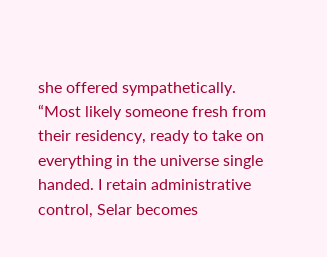she offered sympathetically. “Most likely someone fresh from their residency, ready to take on everything in the universe single handed. I retain administrative control, Selar becomes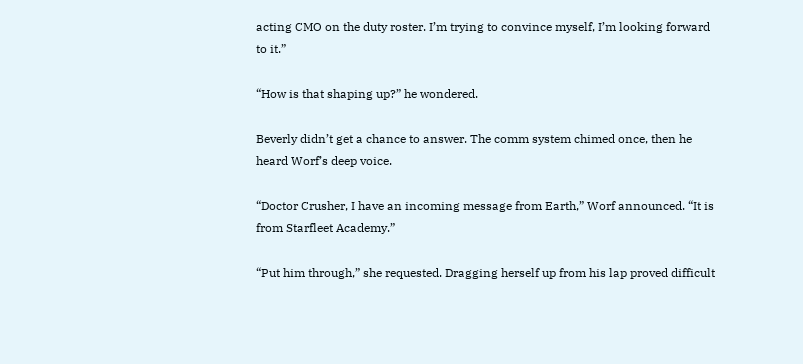acting CMO on the duty roster. I’m trying to convince myself, I’m looking forward to it.”

“How is that shaping up?” he wondered.

Beverly didn’t get a chance to answer. The comm system chimed once, then he heard Worf’s deep voice.

“Doctor Crusher, I have an incoming message from Earth,” Worf announced. “It is from Starfleet Academy.”

“Put him through,” she requested. Dragging herself up from his lap proved difficult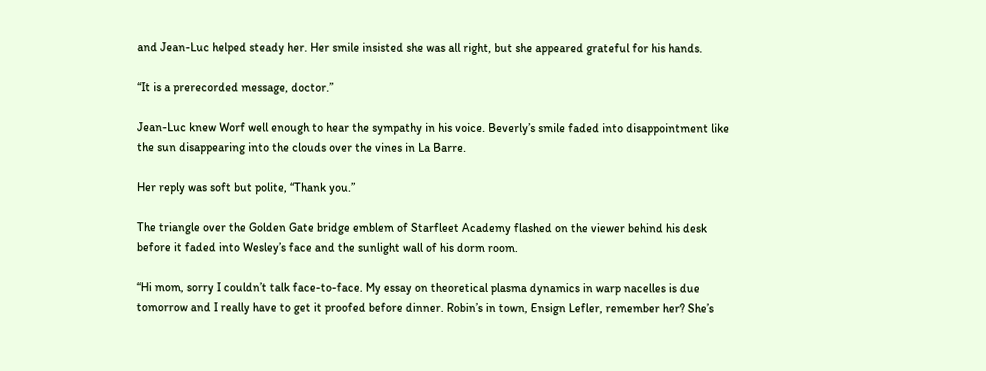and Jean-Luc helped steady her. Her smile insisted she was all right, but she appeared grateful for his hands.

“It is a prerecorded message, doctor.”

Jean-Luc knew Worf well enough to hear the sympathy in his voice. Beverly’s smile faded into disappointment like the sun disappearing into the clouds over the vines in La Barre.

Her reply was soft but polite, “Thank you.”

The triangle over the Golden Gate bridge emblem of Starfleet Academy flashed on the viewer behind his desk before it faded into Wesley’s face and the sunlight wall of his dorm room.

“Hi mom, sorry I couldn’t talk face-to-face. My essay on theoretical plasma dynamics in warp nacelles is due tomorrow and I really have to get it proofed before dinner. Robin’s in town, Ensign Lefler, remember her? She’s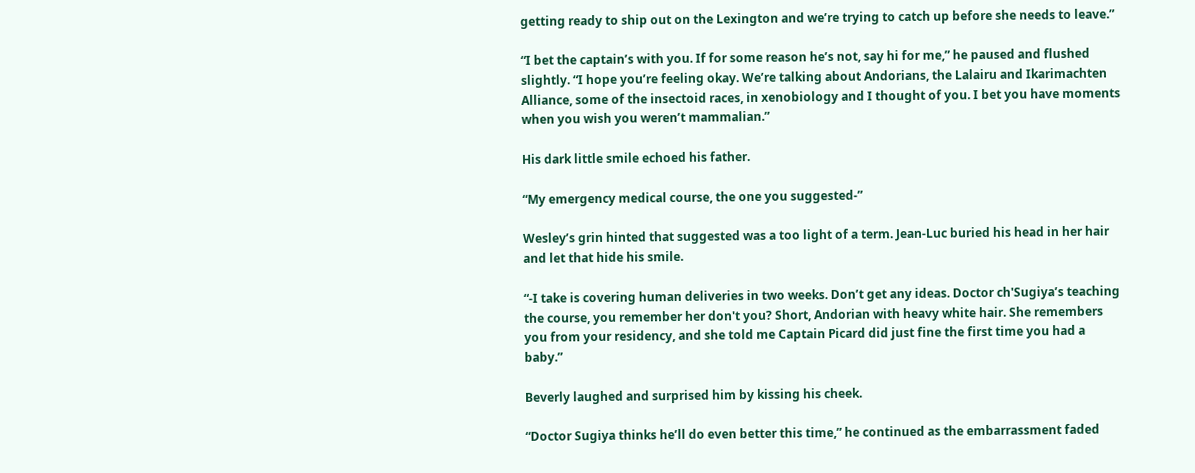getting ready to ship out on the Lexington and we’re trying to catch up before she needs to leave.”

“I bet the captain’s with you. If for some reason he’s not, say hi for me,” he paused and flushed slightly. “I hope you’re feeling okay. We’re talking about Andorians, the Lalairu and Ikarimachten Alliance, some of the insectoid races, in xenobiology and I thought of you. I bet you have moments when you wish you weren’t mammalian.”

His dark little smile echoed his father.

“My emergency medical course, the one you suggested-”

Wesley’s grin hinted that suggested was a too light of a term. Jean-Luc buried his head in her hair and let that hide his smile.

“-I take is covering human deliveries in two weeks. Don’t get any ideas. Doctor ch'Sugiya’s teaching the course, you remember her don't you? Short, Andorian with heavy white hair. She remembers you from your residency, and she told me Captain Picard did just fine the first time you had a baby.”

Beverly laughed and surprised him by kissing his cheek.

“Doctor Sugiya thinks he’ll do even better this time,” he continued as the embarrassment faded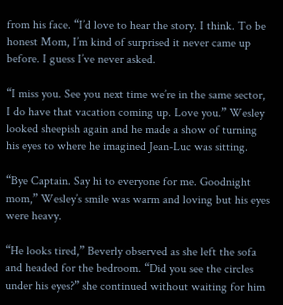from his face. “I’d love to hear the story. I think. To be honest Mom, I’m kind of surprised it never came up before. I guess I’ve never asked.

“I miss you. See you next time we’re in the same sector, I do have that vacation coming up. Love you.” Wesley looked sheepish again and he made a show of turning his eyes to where he imagined Jean-Luc was sitting.

“Bye Captain. Say hi to everyone for me. Goodnight mom,” Wesley’s smile was warm and loving but his eyes were heavy.

“He looks tired,” Beverly observed as she left the sofa and headed for the bedroom. “Did you see the circles under his eyes?” she continued without waiting for him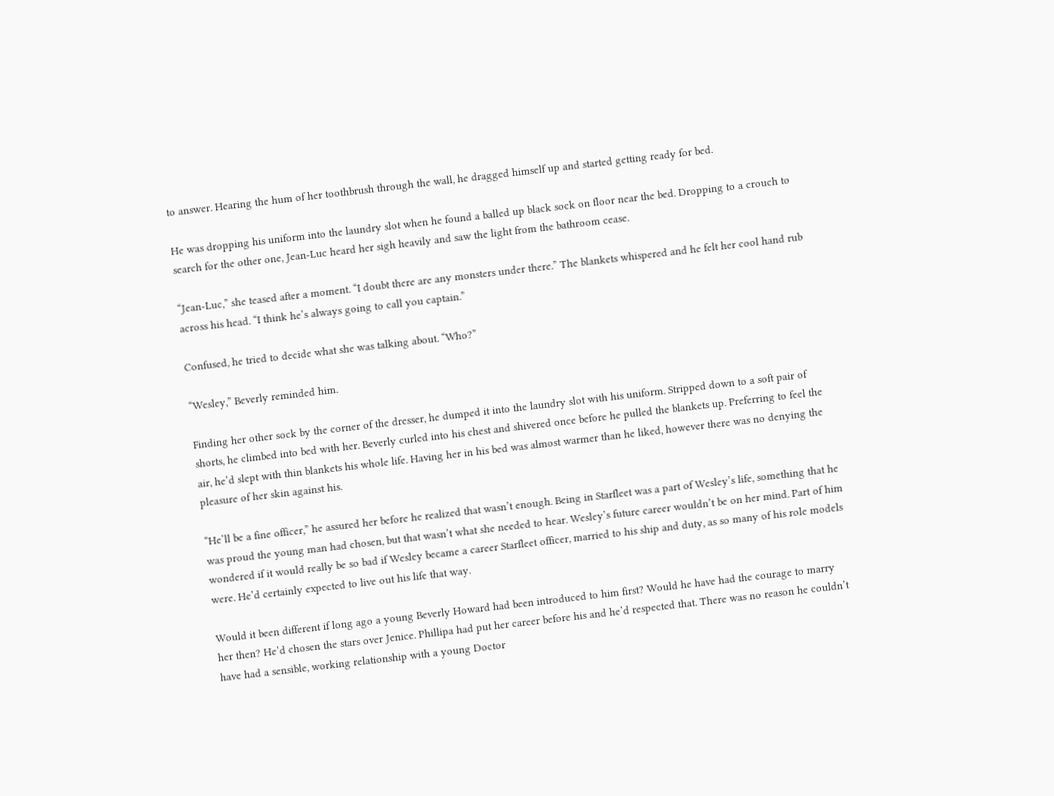to answer. Hearing the hum of her toothbrush through the wall, he dragged himself up and started getting ready for bed.

He was dropping his uniform into the laundry slot when he found a balled up black sock on floor near the bed. Dropping to a crouch to search for the other one, Jean-Luc heard her sigh heavily and saw the light from the bathroom cease.

“Jean-Luc,” she teased after a moment. “I doubt there are any monsters under there.” The blankets whispered and he felt her cool hand rub across his head. “I think he’s always going to call you captain.”

Confused, he tried to decide what she was talking about. “Who?”

“Wesley,” Beverly reminded him.

Finding her other sock by the corner of the dresser, he dumped it into the laundry slot with his uniform. Stripped down to a soft pair of shorts, he climbed into bed with her. Beverly curled into his chest and shivered once before he pulled the blankets up. Preferring to feel the air, he’d slept with thin blankets his whole life. Having her in his bed was almost warmer than he liked, however there was no denying the pleasure of her skin against his.

“He’ll be a fine officer,” he assured her before he realized that wasn’t enough. Being in Starfleet was a part of Wesley’s life, something that he was proud the young man had chosen, but that wasn’t what she needed to hear. Wesley’s future career wouldn’t be on her mind. Part of him wondered if it would really be so bad if Wesley became a career Starfleet officer, married to his ship and duty, as so many of his role models were. He’d certainly expected to live out his life that way.

Would it been different if long ago a young Beverly Howard had been introduced to him first? Would he have had the courage to marry her then? He’d chosen the stars over Jenice. Phillipa had put her career before his and he’d respected that. There was no reason he couldn’t have had a sensible, working relationship with a young Doctor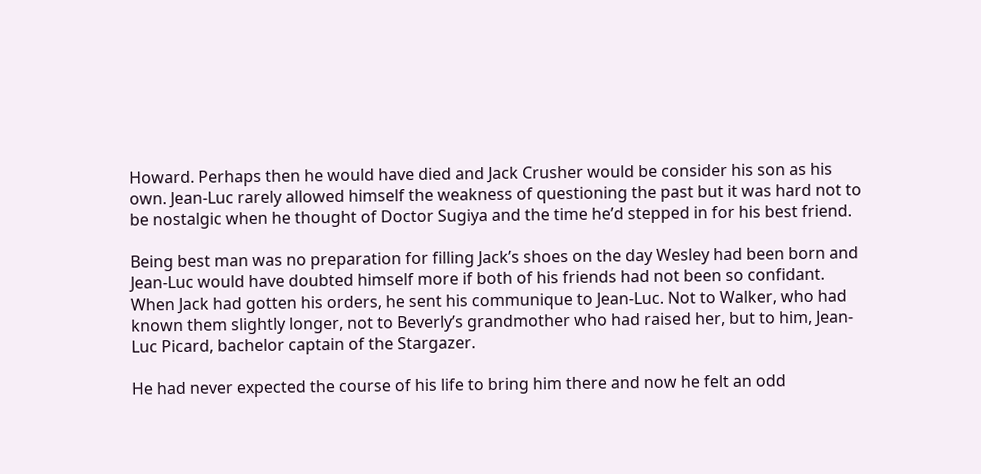Howard. Perhaps then he would have died and Jack Crusher would be consider his son as his own. Jean-Luc rarely allowed himself the weakness of questioning the past but it was hard not to be nostalgic when he thought of Doctor Sugiya and the time he’d stepped in for his best friend.

Being best man was no preparation for filling Jack’s shoes on the day Wesley had been born and Jean-Luc would have doubted himself more if both of his friends had not been so confidant. When Jack had gotten his orders, he sent his communique to Jean-Luc. Not to Walker, who had known them slightly longer, not to Beverly’s grandmother who had raised her, but to him, Jean-Luc Picard, bachelor captain of the Stargazer.

He had never expected the course of his life to bring him there and now he felt an odd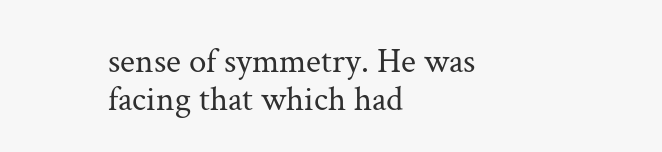sense of symmetry. He was facing that which had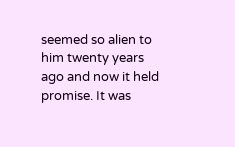seemed so alien to him twenty years ago and now it held promise. It was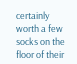certainly worth a few socks on the floor of their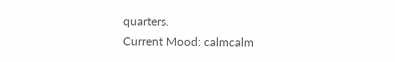quarters.
Current Mood: calmcalm